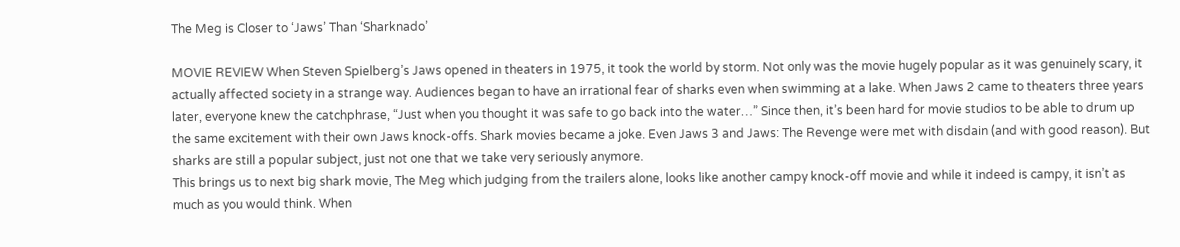The Meg is Closer to ‘Jaws’ Than ‘Sharknado’

MOVIE REVIEW When Steven Spielberg’s Jaws opened in theaters in 1975, it took the world by storm. Not only was the movie hugely popular as it was genuinely scary, it actually affected society in a strange way. Audiences began to have an irrational fear of sharks even when swimming at a lake. When Jaws 2 came to theaters three years later, everyone knew the catchphrase, “Just when you thought it was safe to go back into the water…” Since then, it’s been hard for movie studios to be able to drum up the same excitement with their own Jaws knock-offs. Shark movies became a joke. Even Jaws 3 and Jaws: The Revenge were met with disdain (and with good reason). But sharks are still a popular subject, just not one that we take very seriously anymore.
This brings us to next big shark movie, The Meg which judging from the trailers alone, looks like another campy knock-off movie and while it indeed is campy, it isn’t as much as you would think. When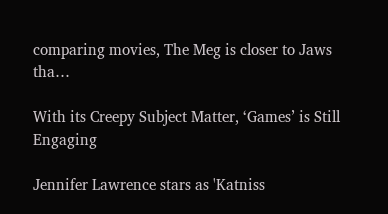comparing movies, The Meg is closer to Jaws tha…

With its Creepy Subject Matter, ‘Games’ is Still Engaging

Jennifer Lawrence stars as 'Katniss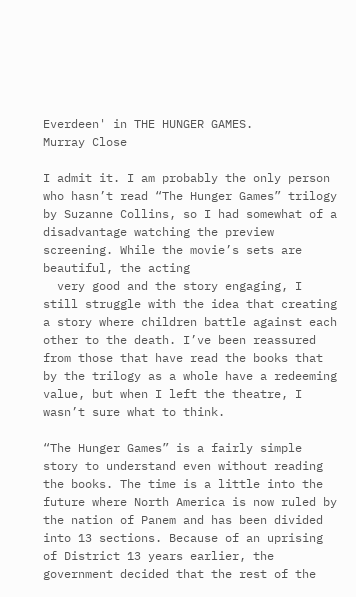Everdeen' in THE HUNGER GAMES.
Murray Close

I admit it. I am probably the only person who hasn’t read “The Hunger Games” trilogy by Suzanne Collins, so I had somewhat of a disadvantage watching the preview screening. While the movie’s sets are beautiful, the acting
  very good and the story engaging, I still struggle with the idea that creating a story where children battle against each other to the death. I’ve been reassured from those that have read the books that by the trilogy as a whole have a redeeming value, but when I left the theatre, I wasn’t sure what to think.

“The Hunger Games” is a fairly simple story to understand even without reading the books. The time is a little into the future where North America is now ruled by the nation of Panem and has been divided into 13 sections. Because of an uprising of District 13 years earlier, the government decided that the rest of the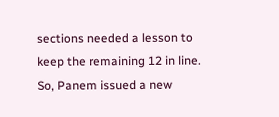sections needed a lesson to keep the remaining 12 in line. So, Panem issued a new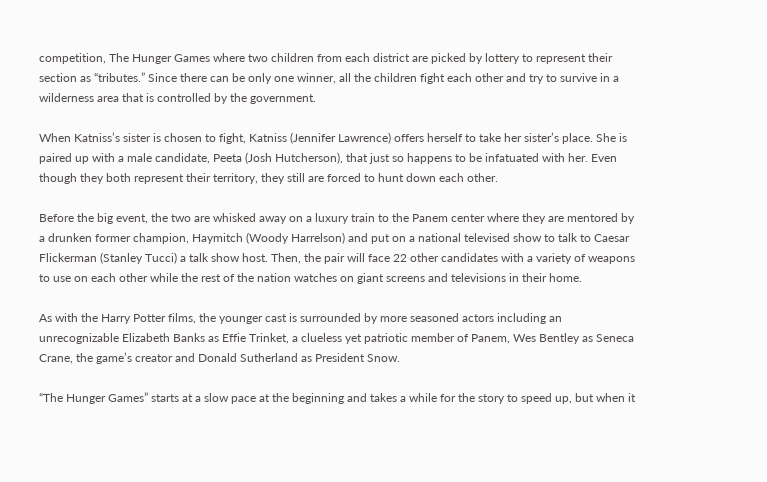competition, The Hunger Games where two children from each district are picked by lottery to represent their section as “tributes.” Since there can be only one winner, all the children fight each other and try to survive in a wilderness area that is controlled by the government.

When Katniss’s sister is chosen to fight, Katniss (Jennifer Lawrence) offers herself to take her sister’s place. She is paired up with a male candidate, Peeta (Josh Hutcherson), that just so happens to be infatuated with her. Even though they both represent their territory, they still are forced to hunt down each other.

Before the big event, the two are whisked away on a luxury train to the Panem center where they are mentored by a drunken former champion, Haymitch (Woody Harrelson) and put on a national televised show to talk to Caesar Flickerman (Stanley Tucci) a talk show host. Then, the pair will face 22 other candidates with a variety of weapons to use on each other while the rest of the nation watches on giant screens and televisions in their home.

As with the Harry Potter films, the younger cast is surrounded by more seasoned actors including an unrecognizable Elizabeth Banks as Effie Trinket, a clueless yet patriotic member of Panem, Wes Bentley as Seneca Crane, the game’s creator and Donald Sutherland as President Snow.

“The Hunger Games” starts at a slow pace at the beginning and takes a while for the story to speed up, but when it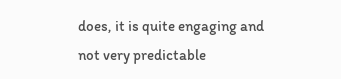does, it is quite engaging and not very predictable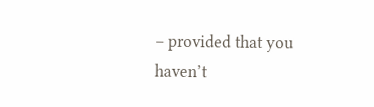– provided that you haven’t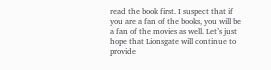read the book first. I suspect that if you are a fan of the books, you will be a fan of the movies as well. Let’s just hope that Lionsgate will continue to provide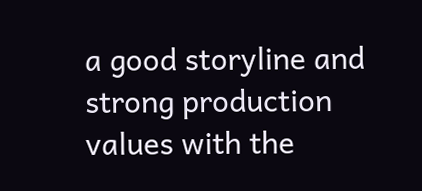a good storyline and strong production values with the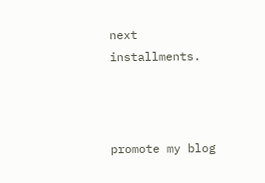next installments.



promote my blog